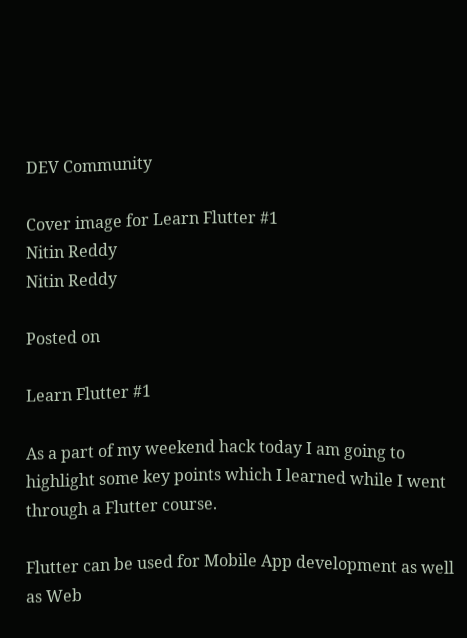DEV Community

Cover image for Learn Flutter #1
Nitin Reddy
Nitin Reddy

Posted on

Learn Flutter #1

As a part of my weekend hack today I am going to highlight some key points which I learned while I went through a Flutter course.

Flutter can be used for Mobile App development as well as Web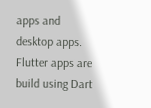apps and desktop apps. Flutter apps are build using Dart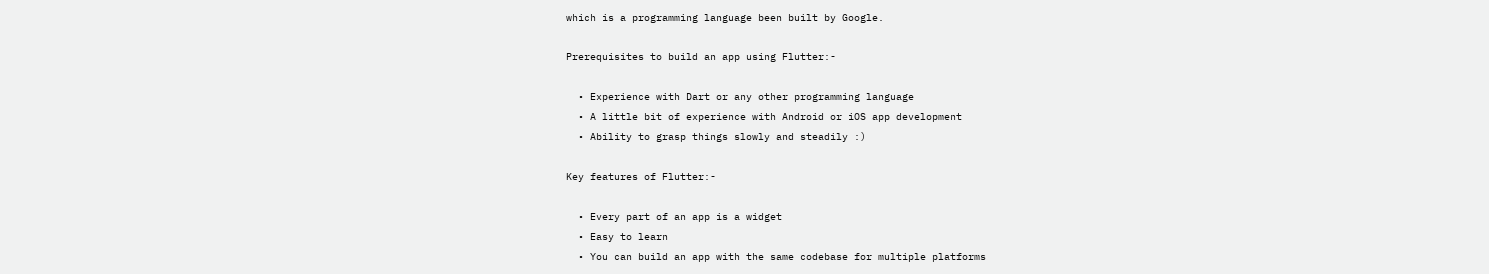which is a programming language been built by Google.

Prerequisites to build an app using Flutter:-

  • Experience with Dart or any other programming language
  • A little bit of experience with Android or iOS app development
  • Ability to grasp things slowly and steadily :)

Key features of Flutter:-

  • Every part of an app is a widget
  • Easy to learn
  • You can build an app with the same codebase for multiple platforms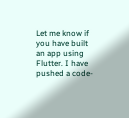Let me know if you have built an app using Flutter. I have pushed a code-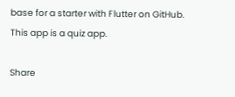base for a starter with Flutter on GitHub.
This app is a quiz app.

Share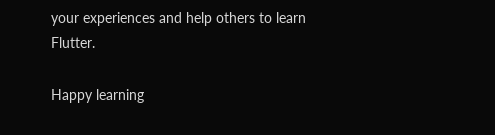your experiences and help others to learn Flutter.

Happy learning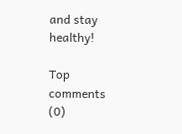and stay healthy!

Top comments (0)